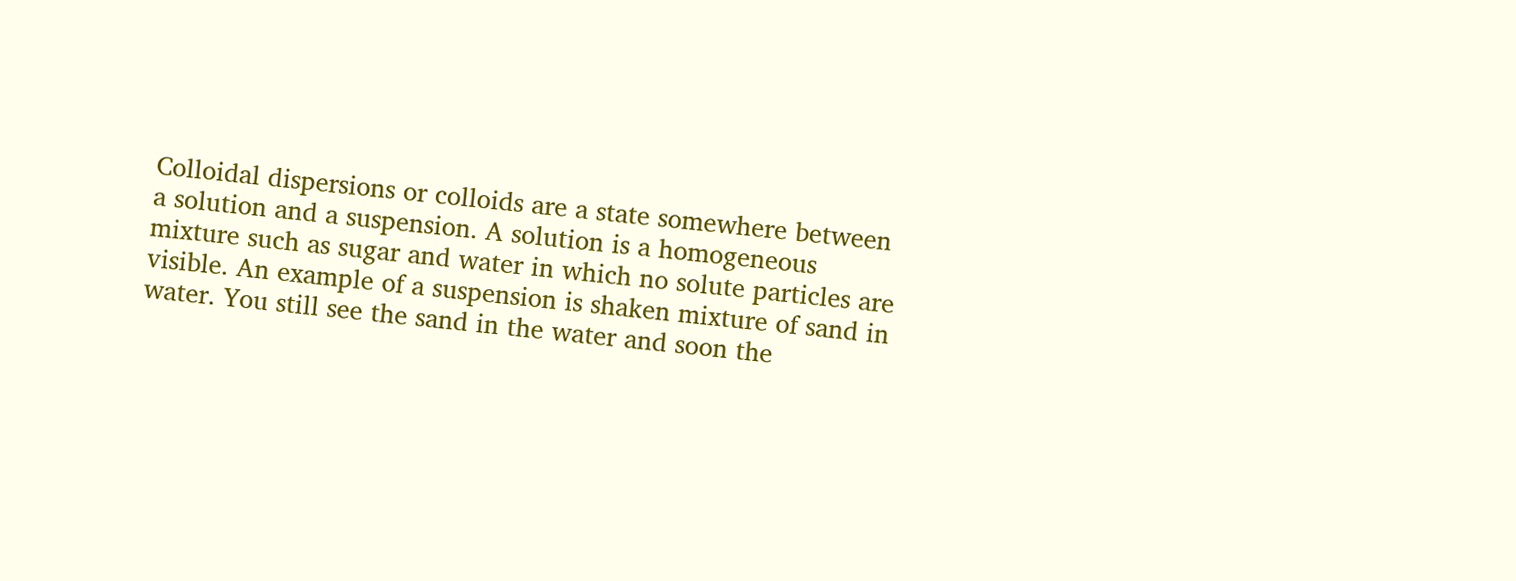Colloidal dispersions or colloids are a state somewhere between a solution and a suspension. A solution is a homogeneous mixture such as sugar and water in which no solute particles are visible. An example of a suspension is shaken mixture of sand in water. You still see the sand in the water and soon the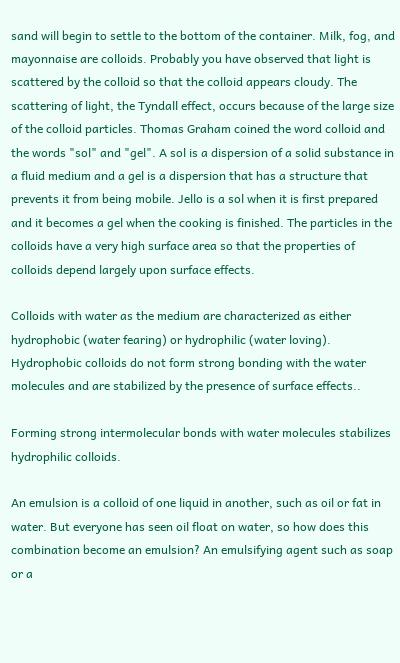sand will begin to settle to the bottom of the container. Milk, fog, and mayonnaise are colloids. Probably you have observed that light is scattered by the colloid so that the colloid appears cloudy. The scattering of light, the Tyndall effect, occurs because of the large size of the colloid particles. Thomas Graham coined the word colloid and the words "sol" and "gel". A sol is a dispersion of a solid substance in a fluid medium and a gel is a dispersion that has a structure that prevents it from being mobile. Jello is a sol when it is first prepared and it becomes a gel when the cooking is finished. The particles in the colloids have a very high surface area so that the properties of colloids depend largely upon surface effects.

Colloids with water as the medium are characterized as either hydrophobic (water fearing) or hydrophilic (water loving). Hydrophobic colloids do not form strong bonding with the water molecules and are stabilized by the presence of surface effects..

Forming strong intermolecular bonds with water molecules stabilizes hydrophilic colloids.

An emulsion is a colloid of one liquid in another, such as oil or fat in water. But everyone has seen oil float on water, so how does this combination become an emulsion? An emulsifying agent such as soap or a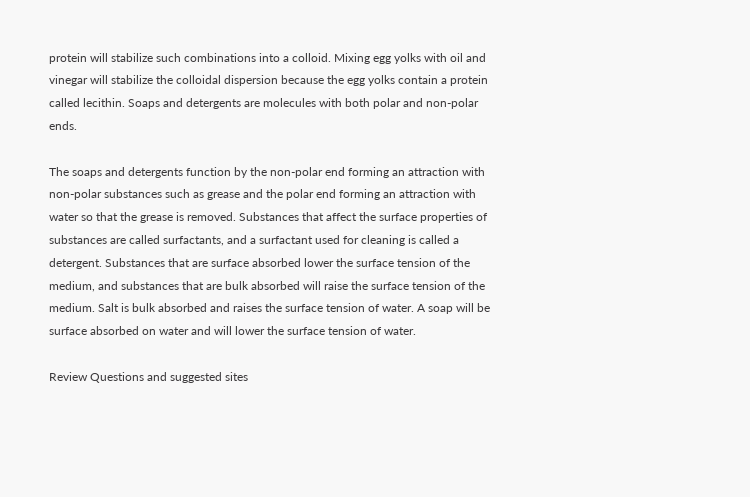protein will stabilize such combinations into a colloid. Mixing egg yolks with oil and vinegar will stabilize the colloidal dispersion because the egg yolks contain a protein called lecithin. Soaps and detergents are molecules with both polar and non-polar ends.

The soaps and detergents function by the non-polar end forming an attraction with non-polar substances such as grease and the polar end forming an attraction with water so that the grease is removed. Substances that affect the surface properties of substances are called surfactants, and a surfactant used for cleaning is called a detergent. Substances that are surface absorbed lower the surface tension of the medium, and substances that are bulk absorbed will raise the surface tension of the medium. Salt is bulk absorbed and raises the surface tension of water. A soap will be surface absorbed on water and will lower the surface tension of water.

Review Questions and suggested sites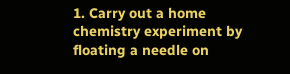1. Carry out a home chemistry experiment by floating a needle on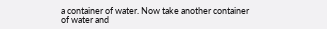a container of water. Now take another container of water and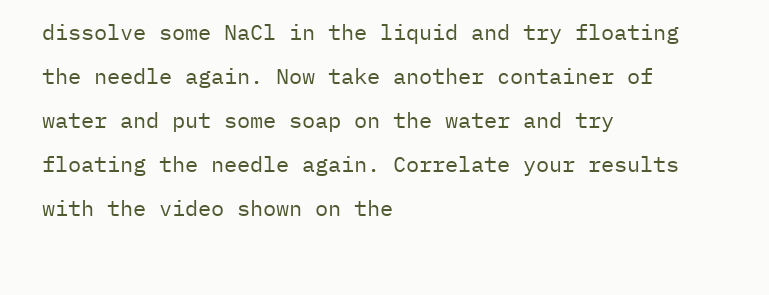dissolve some NaCl in the liquid and try floating the needle again. Now take another container of water and put some soap on the water and try floating the needle again. Correlate your results with the video shown on the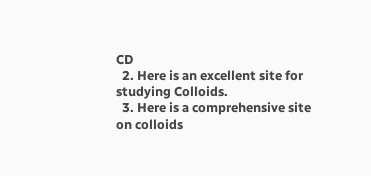CD
  2. Here is an excellent site for studying Colloids.
  3. Here is a comprehensive site on colloids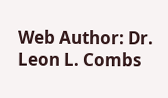Web Author: Dr. Leon L. Combs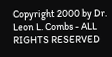Copyright 2000 by Dr. Leon L. Combs - ALL RIGHTS RESERVED